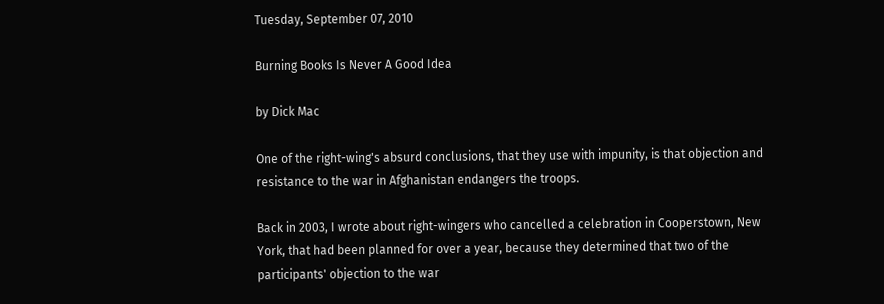Tuesday, September 07, 2010

Burning Books Is Never A Good Idea

by Dick Mac

One of the right-wing's absurd conclusions, that they use with impunity, is that objection and resistance to the war in Afghanistan endangers the troops.

Back in 2003, I wrote about right-wingers who cancelled a celebration in Cooperstown, New York, that had been planned for over a year, because they determined that two of the participants' objection to the war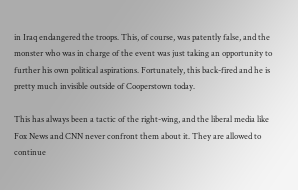in Iraq endangered the troops. This, of course, was patently false, and the monster who was in charge of the event was just taking an opportunity to further his own political aspirations. Fortunately, this back-fired and he is pretty much invisible outside of Cooperstown today.

This has always been a tactic of the right-wing, and the liberal media like Fox News and CNN never confront them about it. They are allowed to continue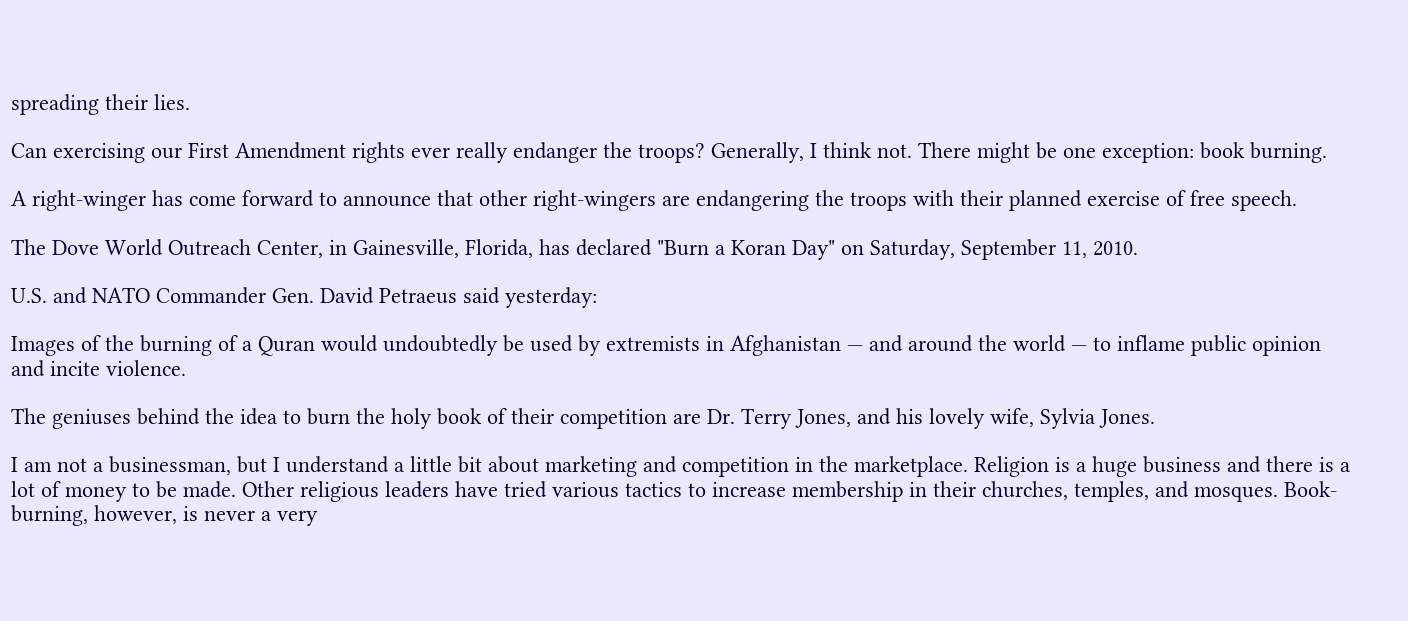spreading their lies.

Can exercising our First Amendment rights ever really endanger the troops? Generally, I think not. There might be one exception: book burning.

A right-winger has come forward to announce that other right-wingers are endangering the troops with their planned exercise of free speech.

The Dove World Outreach Center, in Gainesville, Florida, has declared "Burn a Koran Day" on Saturday, September 11, 2010.

U.S. and NATO Commander Gen. David Petraeus said yesterday:

Images of the burning of a Quran would undoubtedly be used by extremists in Afghanistan — and around the world — to inflame public opinion and incite violence.

The geniuses behind the idea to burn the holy book of their competition are Dr. Terry Jones, and his lovely wife, Sylvia Jones.

I am not a businessman, but I understand a little bit about marketing and competition in the marketplace. Religion is a huge business and there is a lot of money to be made. Other religious leaders have tried various tactics to increase membership in their churches, temples, and mosques. Book-burning, however, is never a very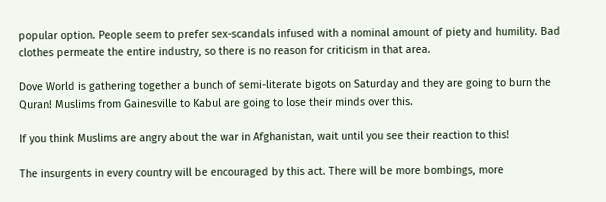popular option. People seem to prefer sex-scandals infused with a nominal amount of piety and humility. Bad clothes permeate the entire industry, so there is no reason for criticism in that area.

Dove World is gathering together a bunch of semi-literate bigots on Saturday and they are going to burn the Quran! Muslims from Gainesville to Kabul are going to lose their minds over this.

If you think Muslims are angry about the war in Afghanistan, wait until you see their reaction to this!

The insurgents in every country will be encouraged by this act. There will be more bombings, more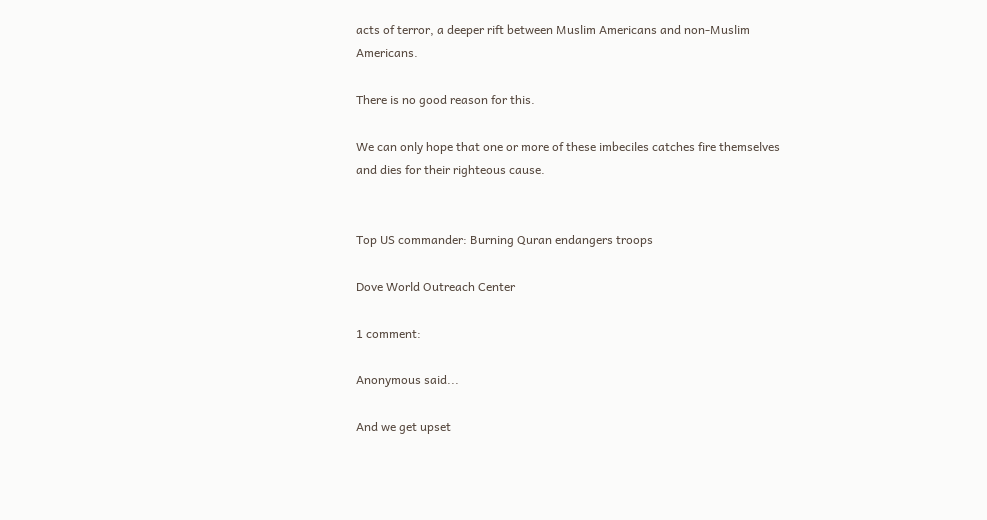acts of terror, a deeper rift between Muslim Americans and non-Muslim Americans.

There is no good reason for this.

We can only hope that one or more of these imbeciles catches fire themselves and dies for their righteous cause.


Top US commander: Burning Quran endangers troops

Dove World Outreach Center

1 comment:

Anonymous said...

And we get upset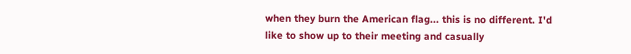when they burn the American flag... this is no different. I'd like to show up to their meeting and casually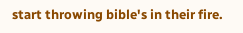start throwing bible's in their fire.